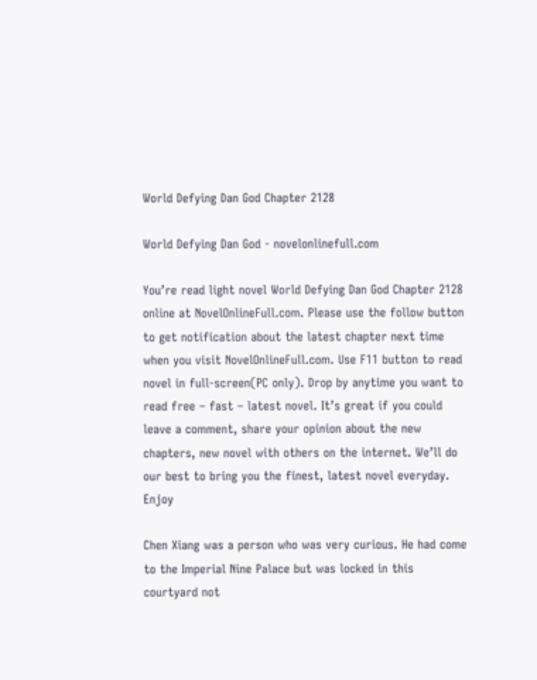World Defying Dan God Chapter 2128

World Defying Dan God - novelonlinefull.com

You’re read light novel World Defying Dan God Chapter 2128 online at NovelOnlineFull.com. Please use the follow button to get notification about the latest chapter next time when you visit NovelOnlineFull.com. Use F11 button to read novel in full-screen(PC only). Drop by anytime you want to read free – fast – latest novel. It’s great if you could leave a comment, share your opinion about the new chapters, new novel with others on the internet. We’ll do our best to bring you the finest, latest novel everyday. Enjoy

Chen Xiang was a person who was very curious. He had come to the Imperial Nine Palace but was locked in this courtyard not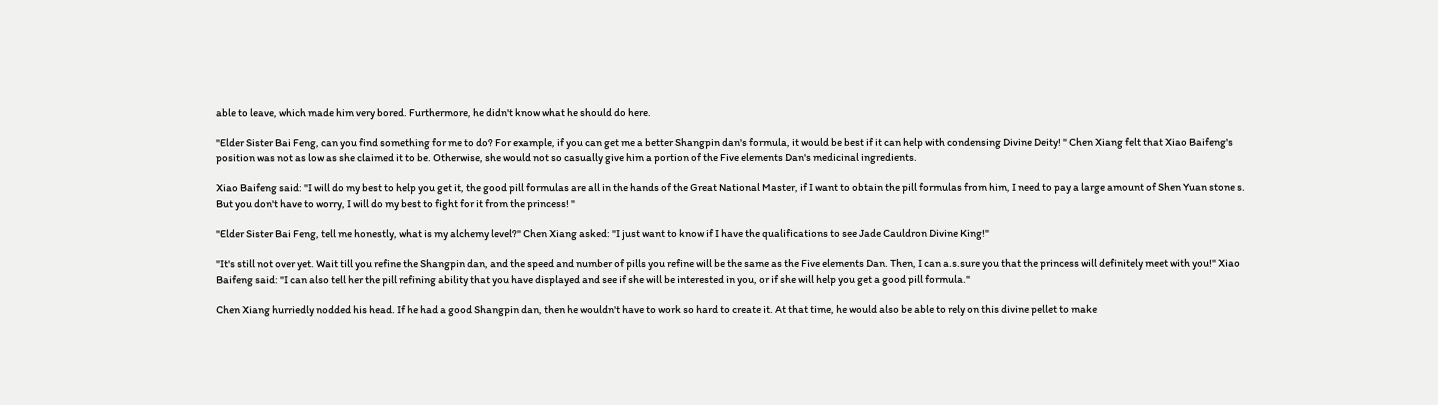able to leave, which made him very bored. Furthermore, he didn't know what he should do here.

"Elder Sister Bai Feng, can you find something for me to do? For example, if you can get me a better Shangpin dan's formula, it would be best if it can help with condensing Divine Deity! " Chen Xiang felt that Xiao Baifeng's position was not as low as she claimed it to be. Otherwise, she would not so casually give him a portion of the Five elements Dan's medicinal ingredients.

Xiao Baifeng said: "I will do my best to help you get it, the good pill formulas are all in the hands of the Great National Master, if I want to obtain the pill formulas from him, I need to pay a large amount of Shen Yuan stone s. But you don't have to worry, I will do my best to fight for it from the princess! "

"Elder Sister Bai Feng, tell me honestly, what is my alchemy level?" Chen Xiang asked: "I just want to know if I have the qualifications to see Jade Cauldron Divine King!"

"It's still not over yet. Wait till you refine the Shangpin dan, and the speed and number of pills you refine will be the same as the Five elements Dan. Then, I can a.s.sure you that the princess will definitely meet with you!" Xiao Baifeng said: "I can also tell her the pill refining ability that you have displayed and see if she will be interested in you, or if she will help you get a good pill formula."

Chen Xiang hurriedly nodded his head. If he had a good Shangpin dan, then he wouldn't have to work so hard to create it. At that time, he would also be able to rely on this divine pellet to make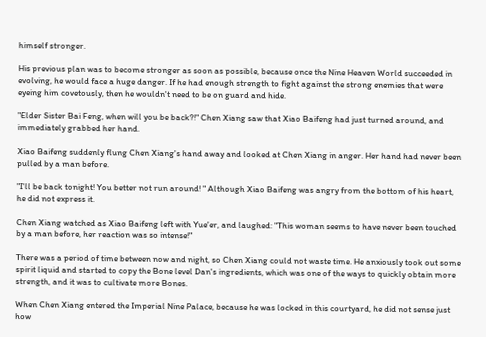himself stronger.

His previous plan was to become stronger as soon as possible, because once the Nine Heaven World succeeded in evolving, he would face a huge danger. If he had enough strength to fight against the strong enemies that were eyeing him covetously, then he wouldn't need to be on guard and hide.

"Elder Sister Bai Feng, when will you be back?!" Chen Xiang saw that Xiao Baifeng had just turned around, and immediately grabbed her hand.

Xiao Baifeng suddenly flung Chen Xiang's hand away and looked at Chen Xiang in anger. Her hand had never been pulled by a man before.

"I'll be back tonight! You better not run around! " Although Xiao Baifeng was angry from the bottom of his heart, he did not express it.

Chen Xiang watched as Xiao Baifeng left with Yue'er, and laughed: "This woman seems to have never been touched by a man before, her reaction was so intense!"

There was a period of time between now and night, so Chen Xiang could not waste time. He anxiously took out some spirit liquid and started to copy the Bone level Dan's ingredients, which was one of the ways to quickly obtain more strength, and it was to cultivate more Bones.

When Chen Xiang entered the Imperial Nine Palace, because he was locked in this courtyard, he did not sense just how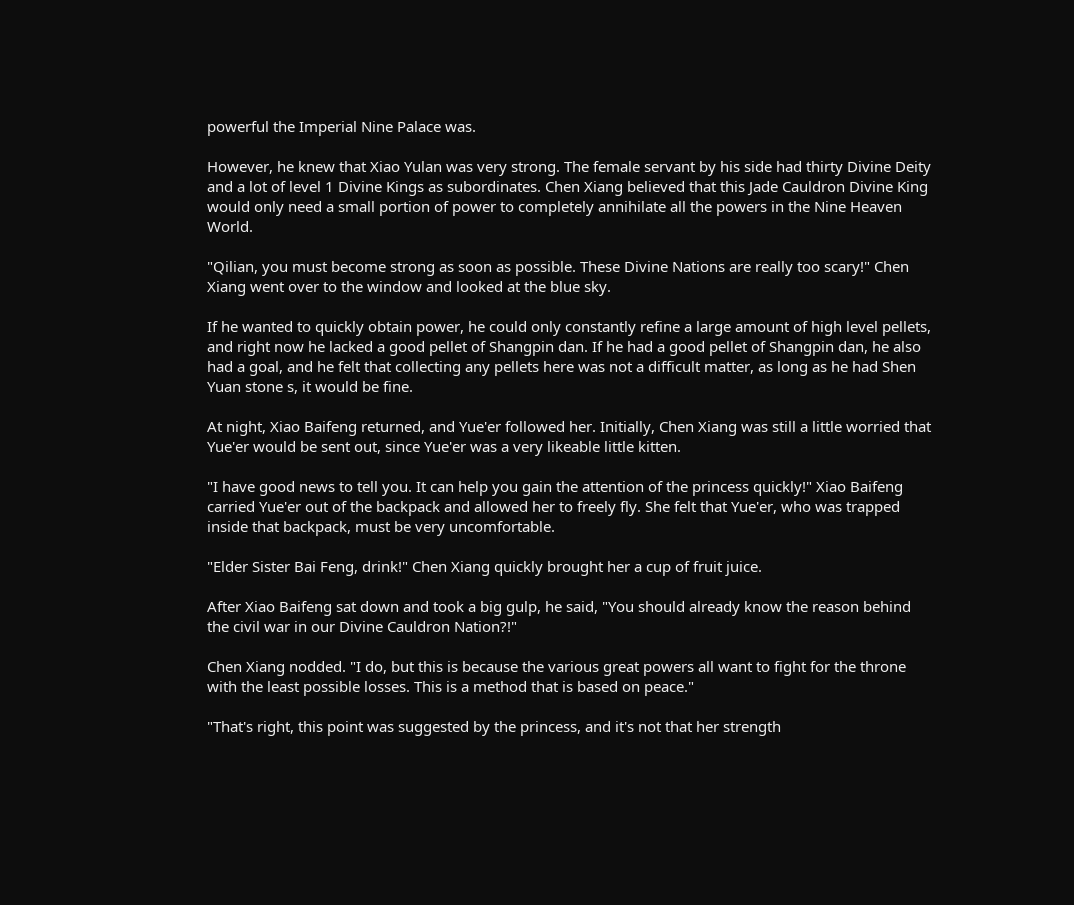powerful the Imperial Nine Palace was.

However, he knew that Xiao Yulan was very strong. The female servant by his side had thirty Divine Deity and a lot of level 1 Divine Kings as subordinates. Chen Xiang believed that this Jade Cauldron Divine King would only need a small portion of power to completely annihilate all the powers in the Nine Heaven World.

"Qilian, you must become strong as soon as possible. These Divine Nations are really too scary!" Chen Xiang went over to the window and looked at the blue sky.

If he wanted to quickly obtain power, he could only constantly refine a large amount of high level pellets, and right now he lacked a good pellet of Shangpin dan. If he had a good pellet of Shangpin dan, he also had a goal, and he felt that collecting any pellets here was not a difficult matter, as long as he had Shen Yuan stone s, it would be fine.

At night, Xiao Baifeng returned, and Yue'er followed her. Initially, Chen Xiang was still a little worried that Yue'er would be sent out, since Yue'er was a very likeable little kitten.

"I have good news to tell you. It can help you gain the attention of the princess quickly!" Xiao Baifeng carried Yue'er out of the backpack and allowed her to freely fly. She felt that Yue'er, who was trapped inside that backpack, must be very uncomfortable.

"Elder Sister Bai Feng, drink!" Chen Xiang quickly brought her a cup of fruit juice.

After Xiao Baifeng sat down and took a big gulp, he said, "You should already know the reason behind the civil war in our Divine Cauldron Nation?!"

Chen Xiang nodded. "I do, but this is because the various great powers all want to fight for the throne with the least possible losses. This is a method that is based on peace."

"That's right, this point was suggested by the princess, and it's not that her strength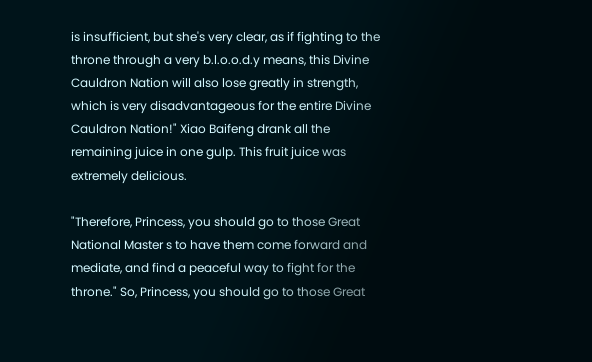is insufficient, but she's very clear, as if fighting to the throne through a very b.l.o.o.d.y means, this Divine Cauldron Nation will also lose greatly in strength, which is very disadvantageous for the entire Divine Cauldron Nation!" Xiao Baifeng drank all the remaining juice in one gulp. This fruit juice was extremely delicious.

"Therefore, Princess, you should go to those Great National Master s to have them come forward and mediate, and find a peaceful way to fight for the throne." So, Princess, you should go to those Great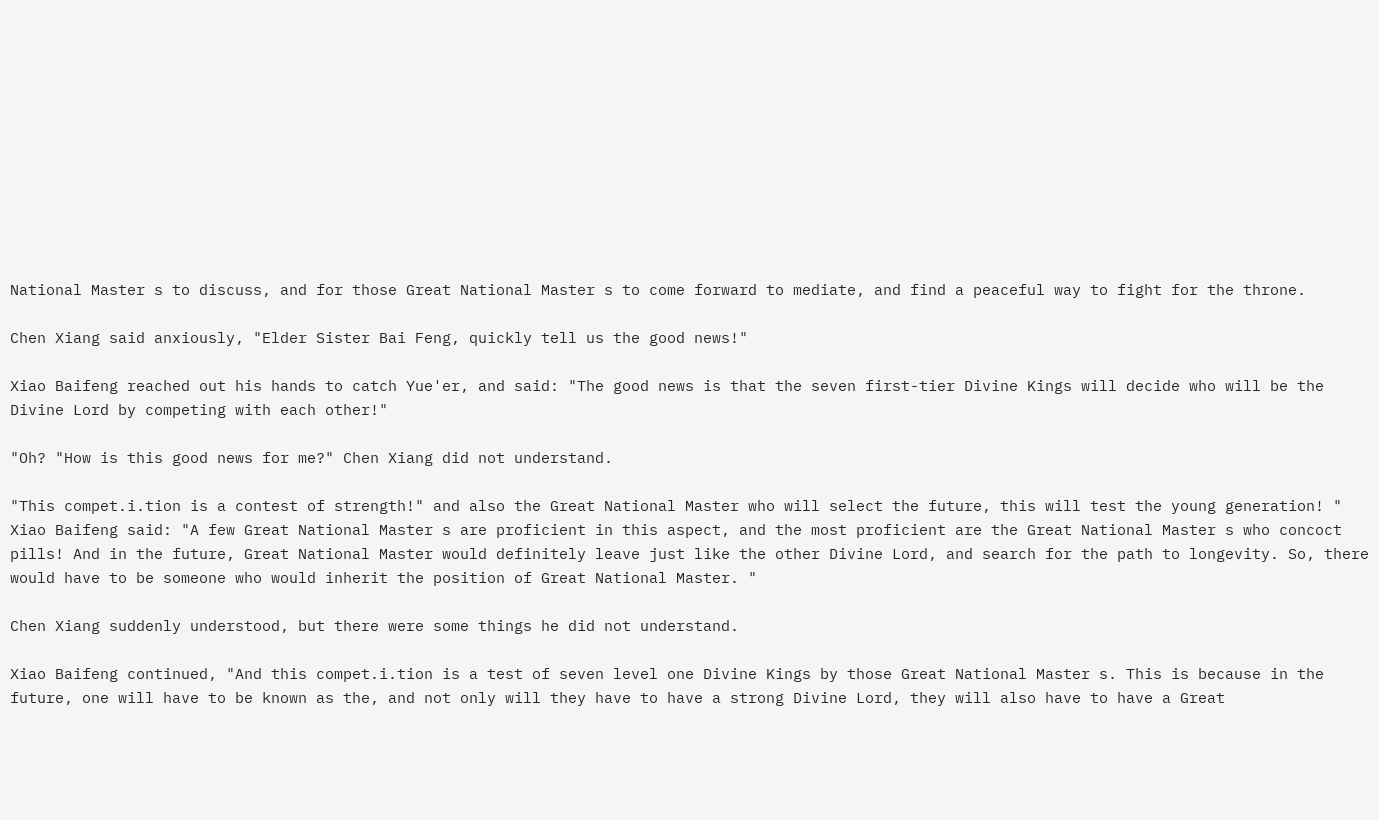National Master s to discuss, and for those Great National Master s to come forward to mediate, and find a peaceful way to fight for the throne.

Chen Xiang said anxiously, "Elder Sister Bai Feng, quickly tell us the good news!"

Xiao Baifeng reached out his hands to catch Yue'er, and said: "The good news is that the seven first-tier Divine Kings will decide who will be the Divine Lord by competing with each other!"

"Oh? "How is this good news for me?" Chen Xiang did not understand.

"This compet.i.tion is a contest of strength!" and also the Great National Master who will select the future, this will test the young generation! " Xiao Baifeng said: "A few Great National Master s are proficient in this aspect, and the most proficient are the Great National Master s who concoct pills! And in the future, Great National Master would definitely leave just like the other Divine Lord, and search for the path to longevity. So, there would have to be someone who would inherit the position of Great National Master. "

Chen Xiang suddenly understood, but there were some things he did not understand.

Xiao Baifeng continued, "And this compet.i.tion is a test of seven level one Divine Kings by those Great National Master s. This is because in the future, one will have to be known as the, and not only will they have to have a strong Divine Lord, they will also have to have a Great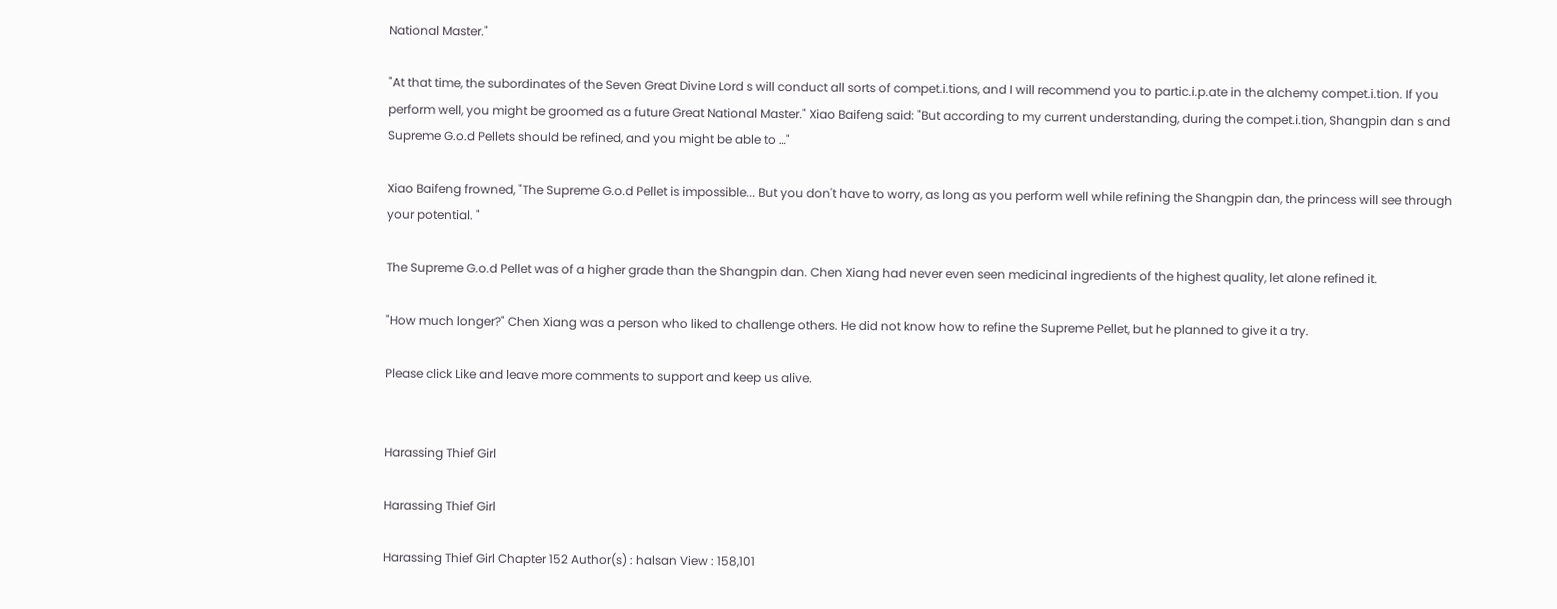National Master."

"At that time, the subordinates of the Seven Great Divine Lord s will conduct all sorts of compet.i.tions, and I will recommend you to partic.i.p.ate in the alchemy compet.i.tion. If you perform well, you might be groomed as a future Great National Master." Xiao Baifeng said: "But according to my current understanding, during the compet.i.tion, Shangpin dan s and Supreme G.o.d Pellets should be refined, and you might be able to …"

Xiao Baifeng frowned, "The Supreme G.o.d Pellet is impossible... But you don't have to worry, as long as you perform well while refining the Shangpin dan, the princess will see through your potential. "

The Supreme G.o.d Pellet was of a higher grade than the Shangpin dan. Chen Xiang had never even seen medicinal ingredients of the highest quality, let alone refined it.

"How much longer?" Chen Xiang was a person who liked to challenge others. He did not know how to refine the Supreme Pellet, but he planned to give it a try.

Please click Like and leave more comments to support and keep us alive.


Harassing Thief Girl

Harassing Thief Girl

Harassing Thief Girl Chapter 152 Author(s) : halsan View : 158,101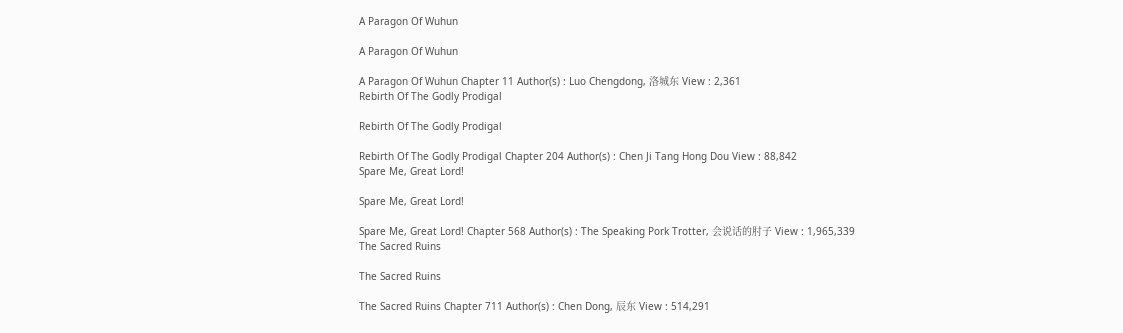A Paragon Of Wuhun

A Paragon Of Wuhun

A Paragon Of Wuhun Chapter 11 Author(s) : Luo Chengdong, 洛城东 View : 2,361
Rebirth Of The Godly Prodigal

Rebirth Of The Godly Prodigal

Rebirth Of The Godly Prodigal Chapter 204 Author(s) : Chen Ji Tang Hong Dou View : 88,842
Spare Me, Great Lord!

Spare Me, Great Lord!

Spare Me, Great Lord! Chapter 568 Author(s) : The Speaking Pork Trotter, 会说话的肘子 View : 1,965,339
The Sacred Ruins

The Sacred Ruins

The Sacred Ruins Chapter 711 Author(s) : Chen Dong, 辰东 View : 514,291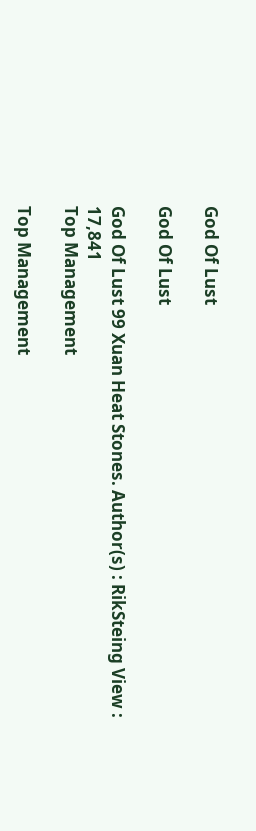God Of Lust

God Of Lust

God Of Lust 99 Xuan Heat Stones. Author(s) : RikSteing View : 17,841
Top Management

Top Management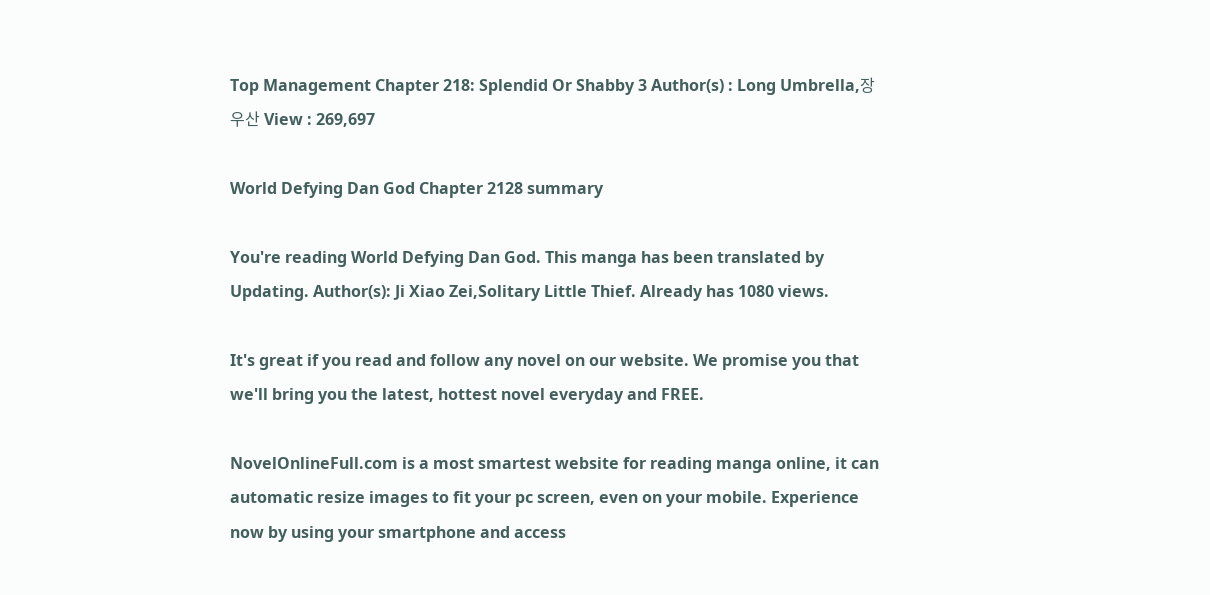Top Management Chapter 218: Splendid Or Shabby 3 Author(s) : Long Umbrella,장우산 View : 269,697

World Defying Dan God Chapter 2128 summary

You're reading World Defying Dan God. This manga has been translated by Updating. Author(s): Ji Xiao Zei,Solitary Little Thief. Already has 1080 views.

It's great if you read and follow any novel on our website. We promise you that we'll bring you the latest, hottest novel everyday and FREE.

NovelOnlineFull.com is a most smartest website for reading manga online, it can automatic resize images to fit your pc screen, even on your mobile. Experience now by using your smartphone and access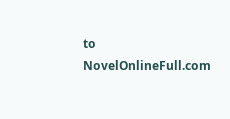to NovelOnlineFull.com